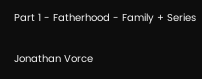Part 1 - Fatherhood - Family + Series

Jonathan Vorce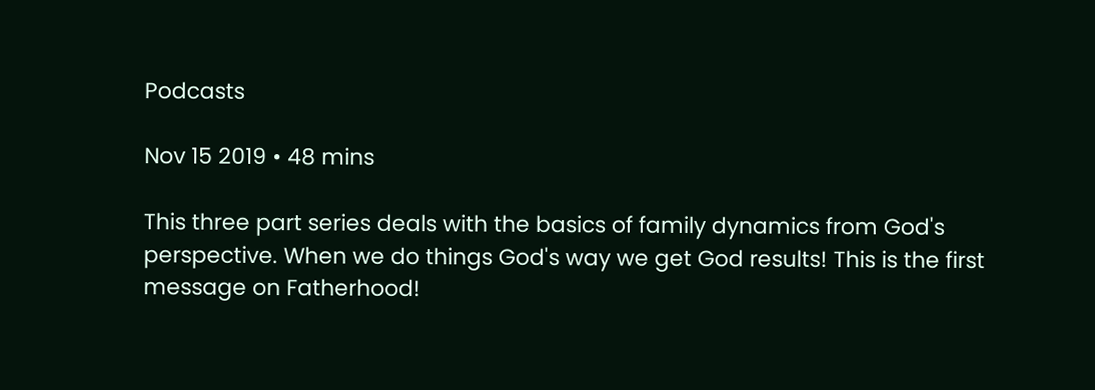Podcasts

Nov 15 2019 • 48 mins

This three part series deals with the basics of family dynamics from God's perspective. When we do things God's way we get God results! This is the first message on Fatherhood!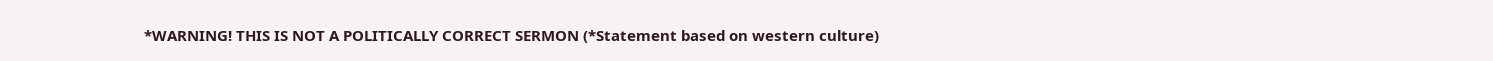*WARNING! THIS IS NOT A POLITICALLY CORRECT SERMON (*Statement based on western culture)